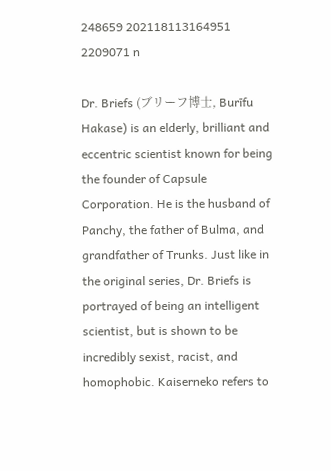248659 202118113164951 2209071 n

Dr. Briefs (ブリーフ博士, Burīfu Hakase) is an elderly, brilliant and eccentric scientist known for being the founder of Capsule Corporation. He is the husband of Panchy, the father of Bulma, and grandfather of Trunks. Just like in the original series, Dr. Briefs is portrayed of being an intelligent scientist, but is shown to be incredibly sexist, racist, and homophobic. Kaiserneko refers to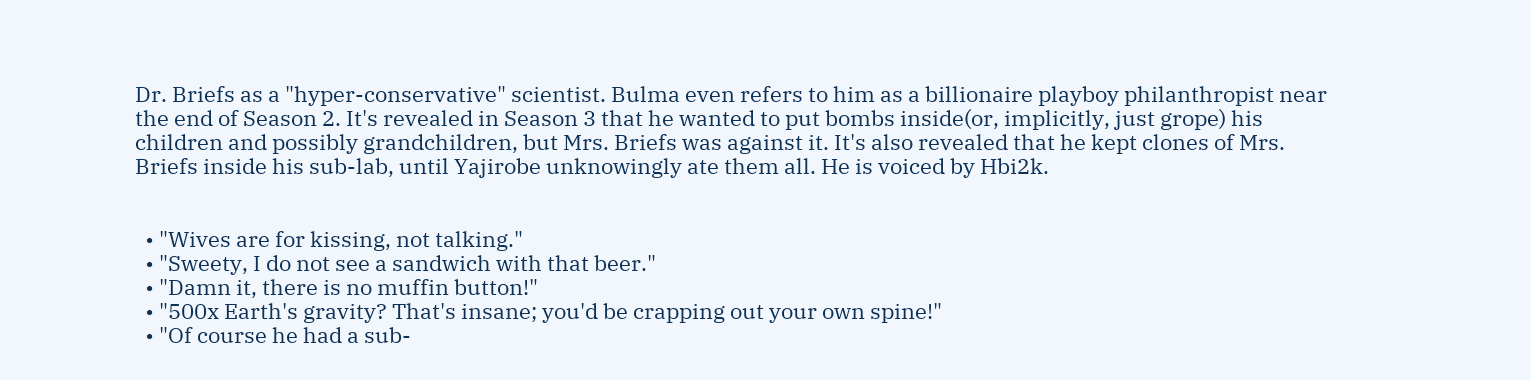Dr. Briefs as a "hyper-conservative" scientist. Bulma even refers to him as a billionaire playboy philanthropist near the end of Season 2. It's revealed in Season 3 that he wanted to put bombs inside(or, implicitly, just grope) his children and possibly grandchildren, but Mrs. Briefs was against it. It's also revealed that he kept clones of Mrs. Briefs inside his sub-lab, until Yajirobe unknowingly ate them all. He is voiced by Hbi2k.


  • "Wives are for kissing, not talking."
  • "Sweety, I do not see a sandwich with that beer."
  • "Damn it, there is no muffin button!"
  • "500x Earth's gravity? That's insane; you'd be crapping out your own spine!"
  • "Of course he had a sub-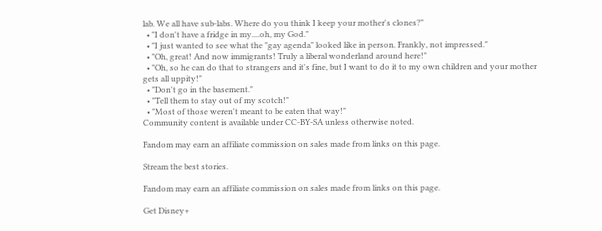lab. We all have sub-labs. Where do you think I keep your mother's clones?"
  • "I don't have a fridge in my....oh, my God."
  • "I just wanted to see what the "gay agenda" looked like in person. Frankly, not impressed."
  • "Oh, great! And now immigrants! Truly a liberal wonderland around here!"
  • "Oh, so he can do that to strangers and it's fine, but I want to do it to my own children and your mother gets all uppity!"
  • "Don't go in the basement."
  • "Tell them to stay out of my scotch!"
  • "Most of those weren't meant to be eaten that way!"
Community content is available under CC-BY-SA unless otherwise noted.

Fandom may earn an affiliate commission on sales made from links on this page.

Stream the best stories.

Fandom may earn an affiliate commission on sales made from links on this page.

Get Disney+